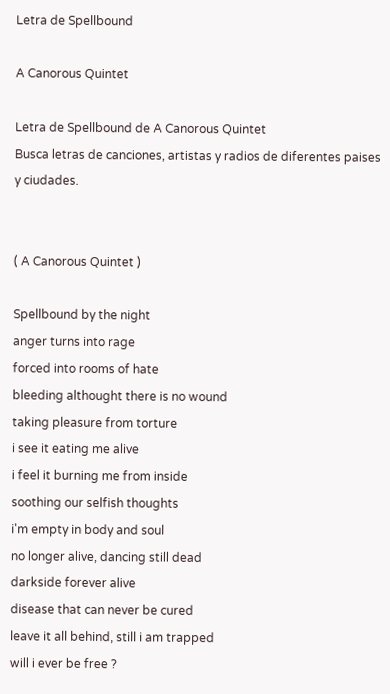Letra de Spellbound

A Canorous Quintet

Letra de Spellbound de A Canorous Quintet
Busca letras de canciones, artistas y radios de diferentes paises y ciudades.


( A Canorous Quintet )

Spellbound by the night
anger turns into rage
forced into rooms of hate
bleeding althought there is no wound
taking pleasure from torture
i see it eating me alive
i feel it burning me from inside
soothing our selfish thoughts
i'm empty in body and soul
no longer alive, dancing still dead
darkside forever alive
disease that can never be cured
leave it all behind, still i am trapped
will i ever be free ?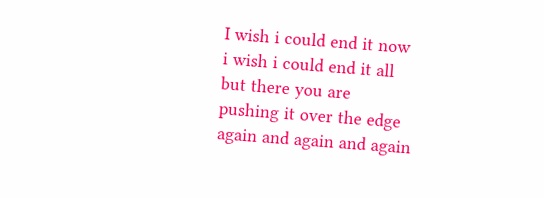I wish i could end it now
i wish i could end it all
but there you are
pushing it over the edge
again and again and again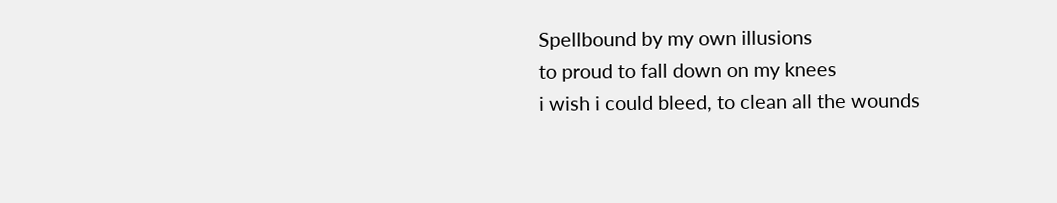Spellbound by my own illusions
to proud to fall down on my knees
i wish i could bleed, to clean all the wounds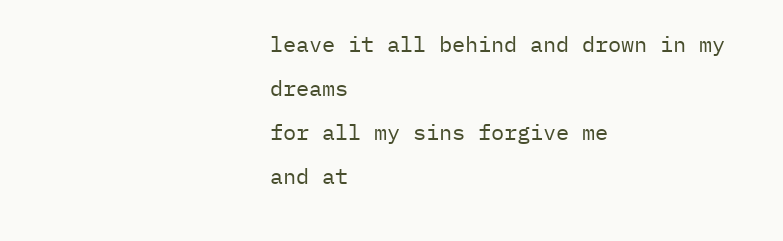leave it all behind and drown in my dreams
for all my sins forgive me
and at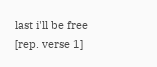last i'll be free
[rep. verse 1]